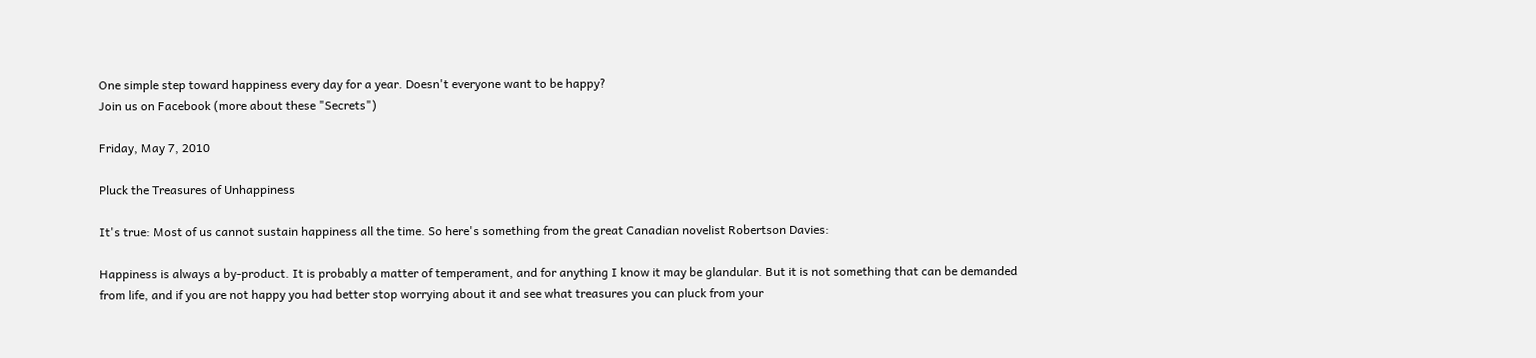One simple step toward happiness every day for a year. Doesn't everyone want to be happy?
Join us on Facebook (more about these "Secrets")

Friday, May 7, 2010

Pluck the Treasures of Unhappiness

It's true: Most of us cannot sustain happiness all the time. So here's something from the great Canadian novelist Robertson Davies:

Happiness is always a by-product. It is probably a matter of temperament, and for anything I know it may be glandular. But it is not something that can be demanded from life, and if you are not happy you had better stop worrying about it and see what treasures you can pluck from your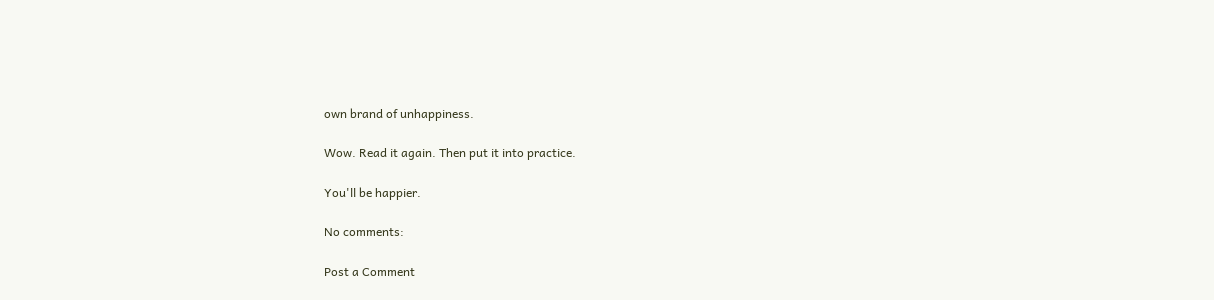own brand of unhappiness.

Wow. Read it again. Then put it into practice.

You'll be happier.

No comments:

Post a Comment